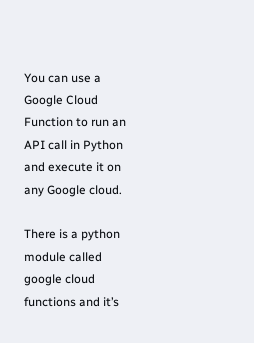You can use a Google Cloud Function to run an API call in Python and execute it on any Google cloud.

There is a python module called google cloud functions and it’s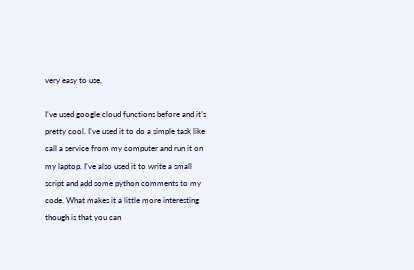very easy to use.

I’ve used google cloud functions before and it’s pretty cool. I’ve used it to do a simple task like call a service from my computer and run it on my laptop. I’ve also used it to write a small script and add some python comments to my code. What makes it a little more interesting though is that you can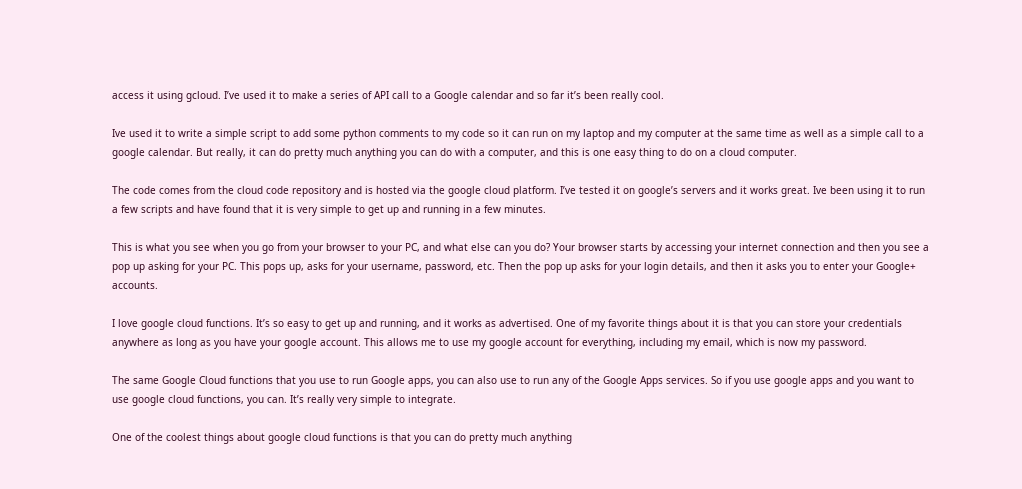access it using gcloud. I’ve used it to make a series of API call to a Google calendar and so far it’s been really cool.

Ive used it to write a simple script to add some python comments to my code so it can run on my laptop and my computer at the same time as well as a simple call to a google calendar. But really, it can do pretty much anything you can do with a computer, and this is one easy thing to do on a cloud computer.

The code comes from the cloud code repository and is hosted via the google cloud platform. I’ve tested it on google’s servers and it works great. Ive been using it to run a few scripts and have found that it is very simple to get up and running in a few minutes.

This is what you see when you go from your browser to your PC, and what else can you do? Your browser starts by accessing your internet connection and then you see a pop up asking for your PC. This pops up, asks for your username, password, etc. Then the pop up asks for your login details, and then it asks you to enter your Google+ accounts.

I love google cloud functions. It’s so easy to get up and running, and it works as advertised. One of my favorite things about it is that you can store your credentials anywhere as long as you have your google account. This allows me to use my google account for everything, including my email, which is now my password.

The same Google Cloud functions that you use to run Google apps, you can also use to run any of the Google Apps services. So if you use google apps and you want to use google cloud functions, you can. It’s really very simple to integrate.

One of the coolest things about google cloud functions is that you can do pretty much anything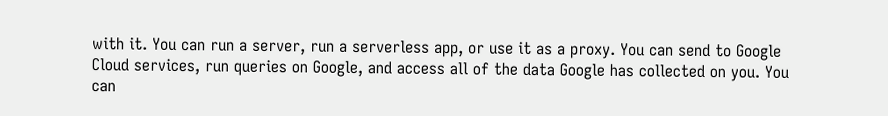with it. You can run a server, run a serverless app, or use it as a proxy. You can send to Google Cloud services, run queries on Google, and access all of the data Google has collected on you. You can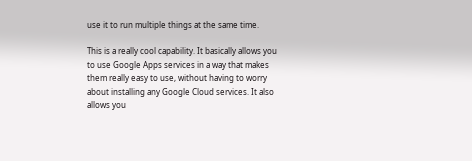use it to run multiple things at the same time.

This is a really cool capability. It basically allows you to use Google Apps services in a way that makes them really easy to use, without having to worry about installing any Google Cloud services. It also allows you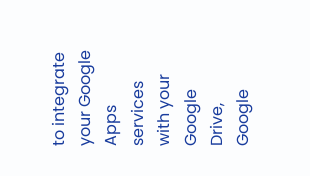to integrate your Google Apps services with your Google Drive, Google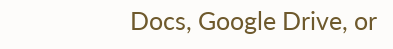Docs, Google Drive, or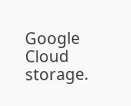Google Cloud storage.